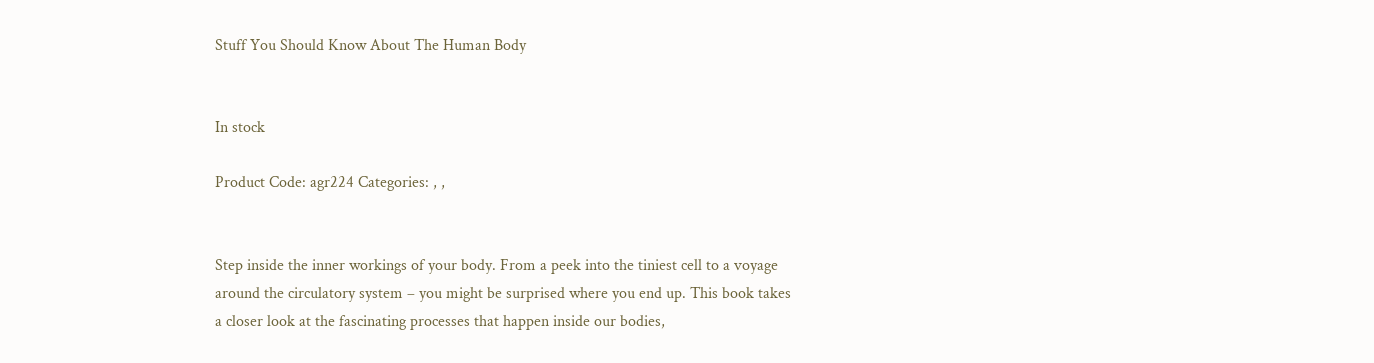Stuff You Should Know About The Human Body


In stock

Product Code: agr224 Categories: , ,


Step inside the inner workings of your body. From a peek into the tiniest cell to a voyage around the circulatory system – you might be surprised where you end up. This book takes a closer look at the fascinating processes that happen inside our bodies,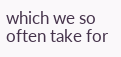which we so often take for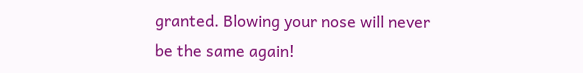granted. Blowing your nose will never be the same again!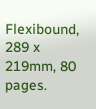Flexibound, 289 x 219mm, 80 pages.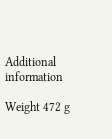Additional information

Weight 472 g